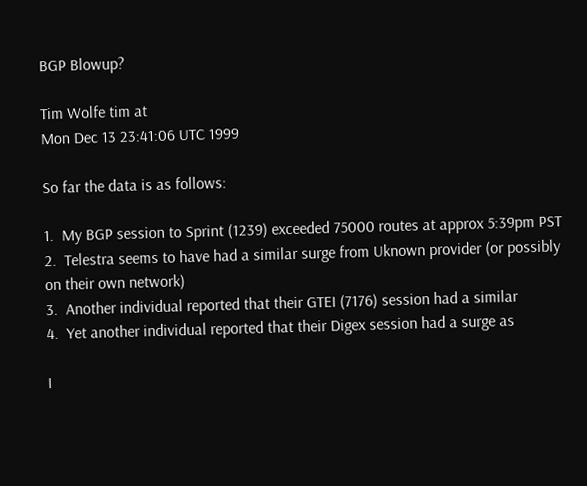BGP Blowup?

Tim Wolfe tim at
Mon Dec 13 23:41:06 UTC 1999

So far the data is as follows:

1.  My BGP session to Sprint (1239) exceeded 75000 routes at approx 5:39pm PST
2.  Telestra seems to have had a similar surge from Uknown provider (or possibly
on their own network)
3.  Another individual reported that their GTEI (7176) session had a similar
4.  Yet another individual reported that their Digex session had a surge as

I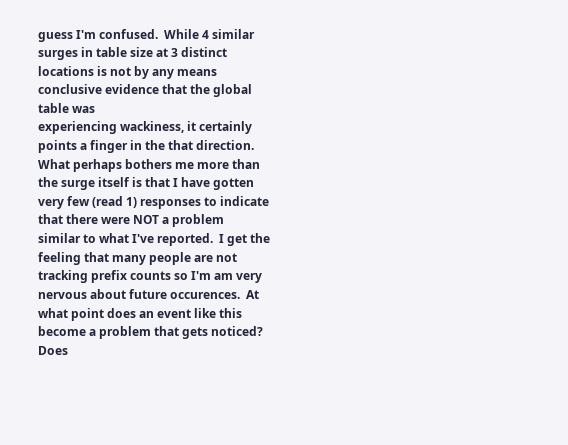guess I'm confused.  While 4 similar surges in table size at 3 distinct
locations is not by any means conclusive evidence that the global table was
experiencing wackiness, it certainly points a finger in the that direction.
What perhaps bothers me more than the surge itself is that I have gotten
very few (read 1) responses to indicate that there were NOT a problem
similar to what I've reported.  I get the feeling that many people are not
tracking prefix counts so I'm am very nervous about future occurences.  At
what point does an event like this become a problem that gets noticed?  Does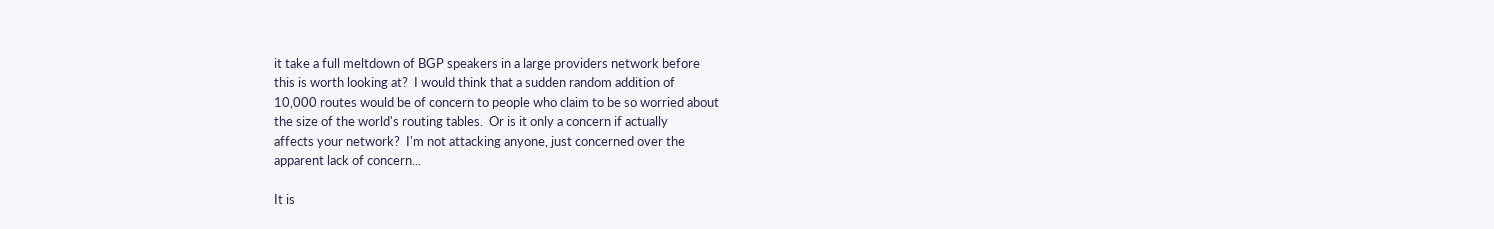it take a full meltdown of BGP speakers in a large providers network before
this is worth looking at?  I would think that a sudden random addition of
10,000 routes would be of concern to people who claim to be so worried about
the size of the world's routing tables.  Or is it only a concern if actually
affects your network?  I'm not attacking anyone, just concerned over the
apparent lack of concern...

It is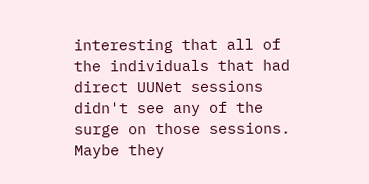interesting that all of the individuals that had direct UUNet sessions
didn't see any of the surge on those sessions.  Maybe they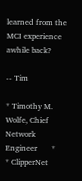learned from the
MCI experience awhile back?

-- Tim

* Timothy M. Wolfe, Chief Network Engineer       *
* ClipperNet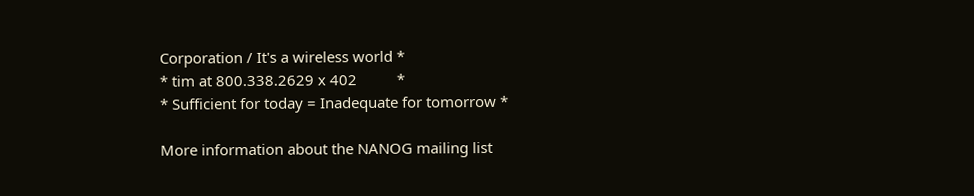Corporation / It's a wireless world *
* tim at 800.338.2629 x 402          *
* Sufficient for today = Inadequate for tomorrow *

More information about the NANOG mailing list